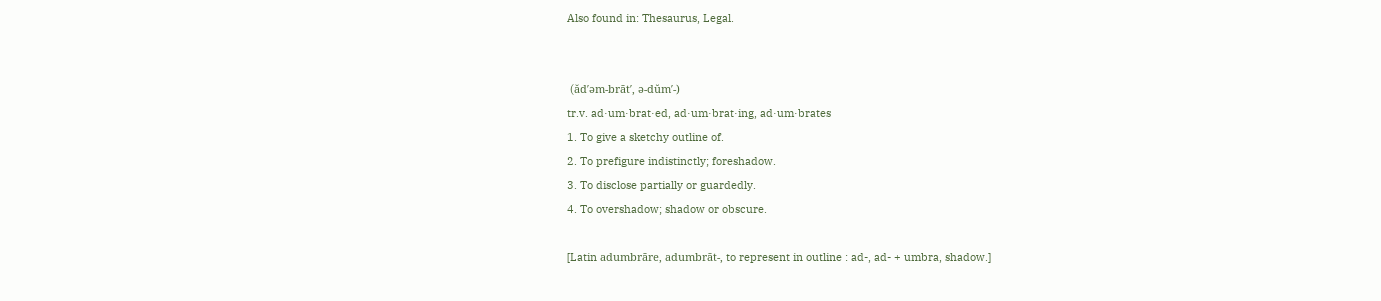Also found in: Thesaurus, Legal.


 (ăd′əm-brāt′, ə-dŭm′-)
tr.v. ad·um·brat·ed, ad·um·brat·ing, ad·um·brates
1. To give a sketchy outline of.
2. To prefigure indistinctly; foreshadow.
3. To disclose partially or guardedly.
4. To overshadow; shadow or obscure.

[Latin adumbrāre, adumbrāt-, to represent in outline : ad-, ad- + umbra, shadow.]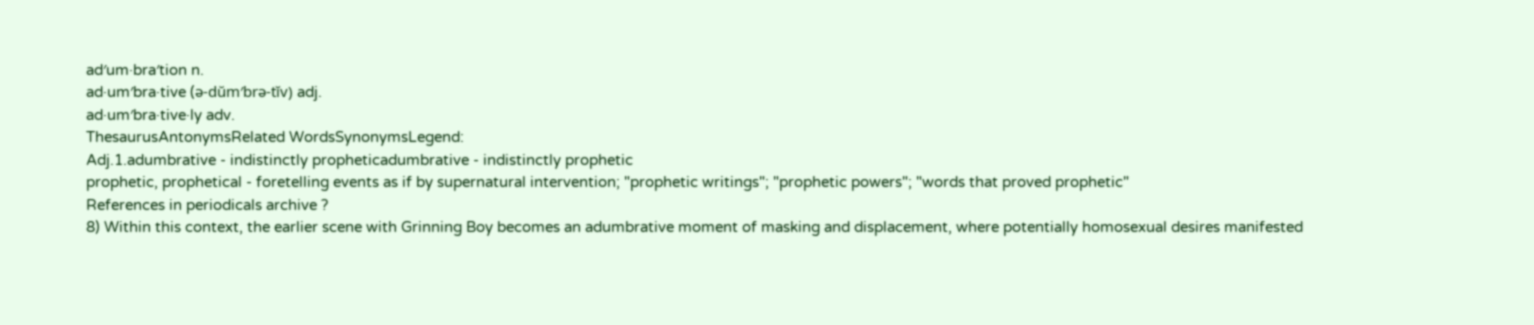ad′um·bra′tion n.
ad·um′bra·tive (ə-dŭm′brə-tĭv) adj.
ad·um′bra·tive·ly adv.
ThesaurusAntonymsRelated WordsSynonymsLegend:
Adj.1.adumbrative - indistinctly propheticadumbrative - indistinctly prophetic
prophetic, prophetical - foretelling events as if by supernatural intervention; "prophetic writings"; "prophetic powers"; "words that proved prophetic"
References in periodicals archive ?
8) Within this context, the earlier scene with Grinning Boy becomes an adumbrative moment of masking and displacement, where potentially homosexual desires manifested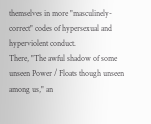themselves in more "masculinely-correct" codes of hypersexual and hyperviolent conduct.
There, "The awful shadow of some unseen Power / Floats though unseen among us," an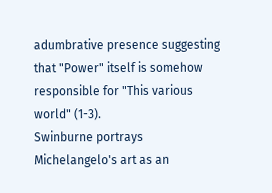adumbrative presence suggesting that "Power" itself is somehow responsible for "This various world" (1-3).
Swinburne portrays Michelangelo's art as an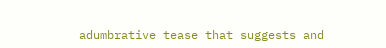adumbrative tease that suggests and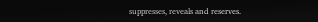suppresses, reveals and reserves.